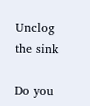Unclog the sink

Do you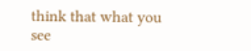think that what you see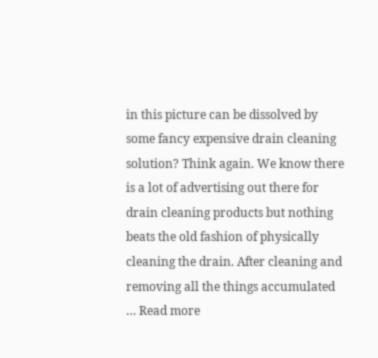in this picture can be dissolved by some fancy expensive drain cleaning solution? Think again. We know there is a lot of advertising out there for drain cleaning products but nothing beats the old fashion of physically cleaning the drain. After cleaning and removing all the things accumulated … Read more